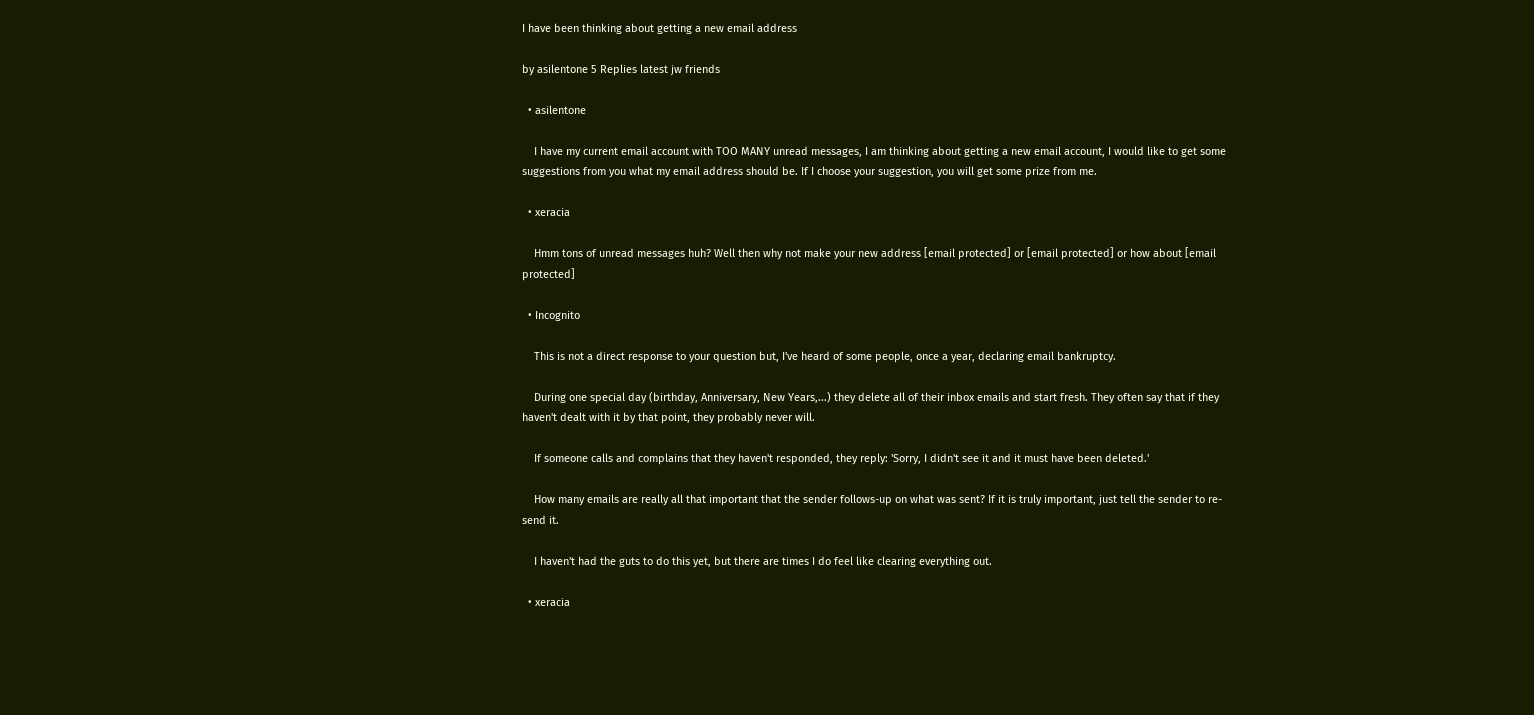I have been thinking about getting a new email address

by asilentone 5 Replies latest jw friends

  • asilentone

    I have my current email account with TOO MANY unread messages, I am thinking about getting a new email account, I would like to get some suggestions from you what my email address should be. If I choose your suggestion, you will get some prize from me.

  • xeracia

    Hmm tons of unread messages huh? Well then why not make your new address [email protected] or [email protected] or how about [email protected]

  • Incognito

    This is not a direct response to your question but, I've heard of some people, once a year, declaring email bankruptcy.

    During one special day (birthday, Anniversary, New Years,...) they delete all of their inbox emails and start fresh. They often say that if they haven't dealt with it by that point, they probably never will.

    If someone calls and complains that they haven't responded, they reply: 'Sorry, I didn't see it and it must have been deleted.'

    How many emails are really all that important that the sender follows-up on what was sent? If it is truly important, just tell the sender to re-send it.

    I haven't had the guts to do this yet, but there are times I do feel like clearing everything out.

  • xeracia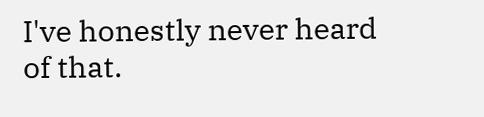I've honestly never heard of that.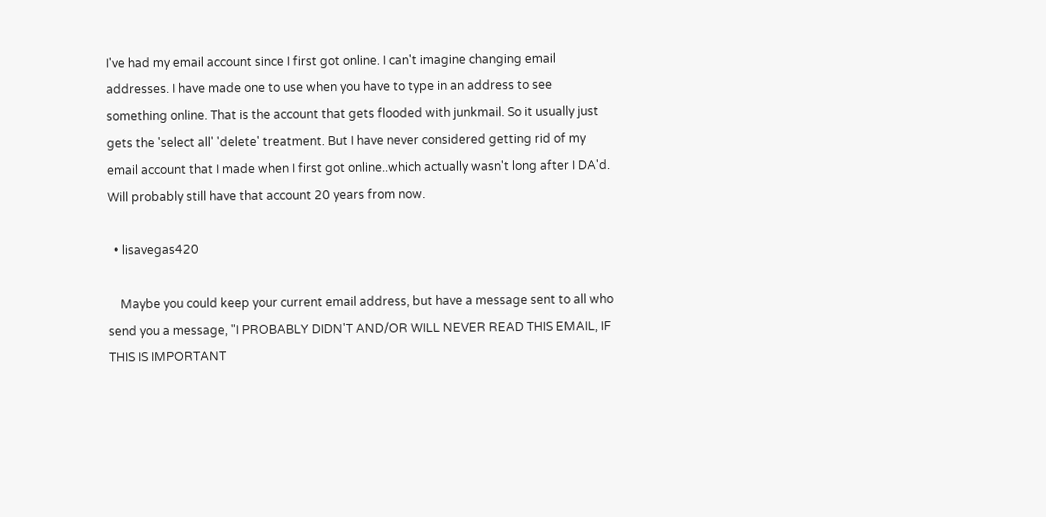I've had my email account since I first got online. I can't imagine changing email addresses. I have made one to use when you have to type in an address to see something online. That is the account that gets flooded with junkmail. So it usually just gets the 'select all' 'delete' treatment. But I have never considered getting rid of my email account that I made when I first got online..which actually wasn't long after I DA'd. Will probably still have that account 20 years from now.

  • lisavegas420

    Maybe you could keep your current email address, but have a message sent to all who send you a message, "I PROBABLY DIDN'T AND/OR WILL NEVER READ THIS EMAIL, IF THIS IS IMPORTANT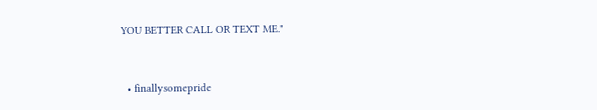YOU BETTER CALL OR TEXT ME."


  • finallysomepride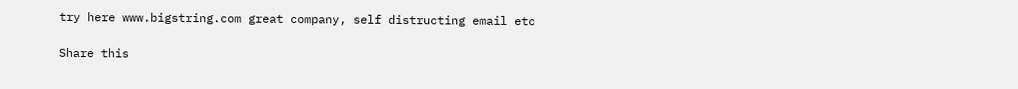try here www.bigstring.com great company, self distructing email etc

Share this